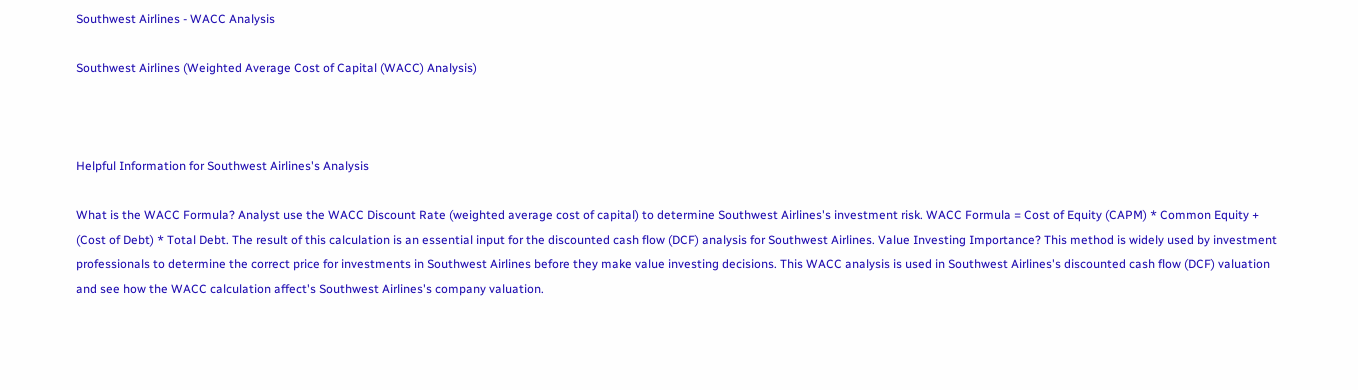Southwest Airlines - WACC Analysis

Southwest Airlines (Weighted Average Cost of Capital (WACC) Analysis)



Helpful Information for Southwest Airlines's Analysis

What is the WACC Formula? Analyst use the WACC Discount Rate (weighted average cost of capital) to determine Southwest Airlines's investment risk. WACC Formula = Cost of Equity (CAPM) * Common Equity + (Cost of Debt) * Total Debt. The result of this calculation is an essential input for the discounted cash flow (DCF) analysis for Southwest Airlines. Value Investing Importance? This method is widely used by investment professionals to determine the correct price for investments in Southwest Airlines before they make value investing decisions. This WACC analysis is used in Southwest Airlines's discounted cash flow (DCF) valuation and see how the WACC calculation affect's Southwest Airlines's company valuation.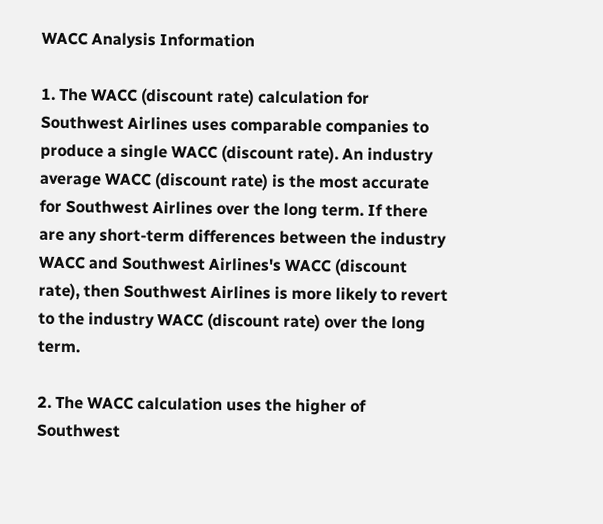WACC Analysis Information

1. The WACC (discount rate) calculation for Southwest Airlines uses comparable companies to produce a single WACC (discount rate). An industry average WACC (discount rate) is the most accurate for Southwest Airlines over the long term. If there are any short-term differences between the industry WACC and Southwest Airlines's WACC (discount rate), then Southwest Airlines is more likely to revert to the industry WACC (discount rate) over the long term.

2. The WACC calculation uses the higher of Southwest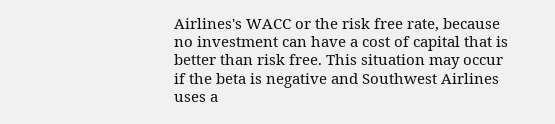Airlines's WACC or the risk free rate, because no investment can have a cost of capital that is better than risk free. This situation may occur if the beta is negative and Southwest Airlines uses a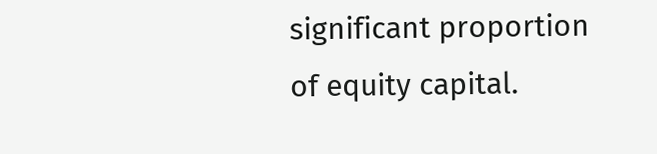significant proportion of equity capital.